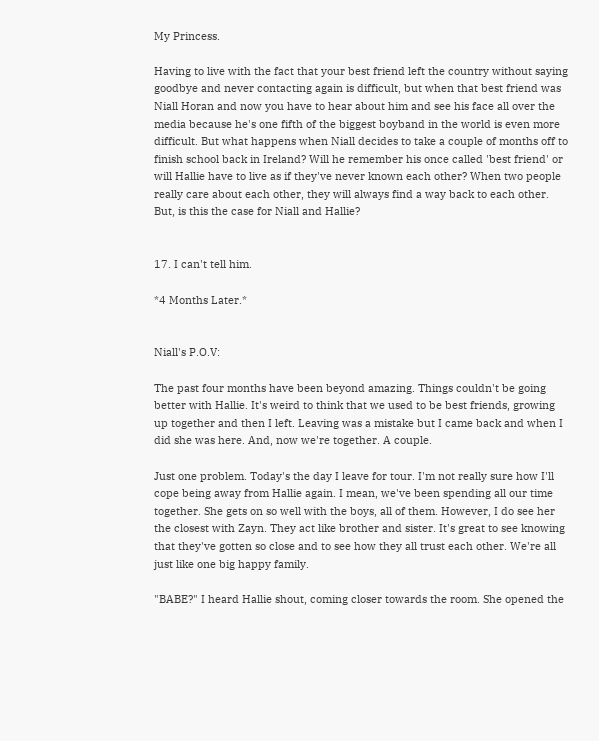My Princess.

Having to live with the fact that your best friend left the country without saying goodbye and never contacting again is difficult, but when that best friend was Niall Horan and now you have to hear about him and see his face all over the media because he's one fifth of the biggest boyband in the world is even more difficult. But what happens when Niall decides to take a couple of months off to finish school back in Ireland? Will he remember his once called 'best friend' or will Hallie have to live as if they've never known each other? When two people really care about each other, they will always find a way back to each other. But, is this the case for Niall and Hallie?


17. I can't tell him.

*4 Months Later.*


Niall's P.O.V:

The past four months have been beyond amazing. Things couldn't be going better with Hallie. It's weird to think that we used to be best friends, growing up together and then I left. Leaving was a mistake but I came back and when I did she was here. And, now we're together. A couple.

Just one problem. Today's the day I leave for tour. I'm not really sure how I'll cope being away from Hallie again. I mean, we've been spending all our time together. She gets on so well with the boys, all of them. However, I do see her the closest with Zayn. They act like brother and sister. It's great to see knowing that they've gotten so close and to see how they all trust each other. We're all just like one big happy family.

"BABE?" I heard Hallie shout, coming closer towards the room. She opened the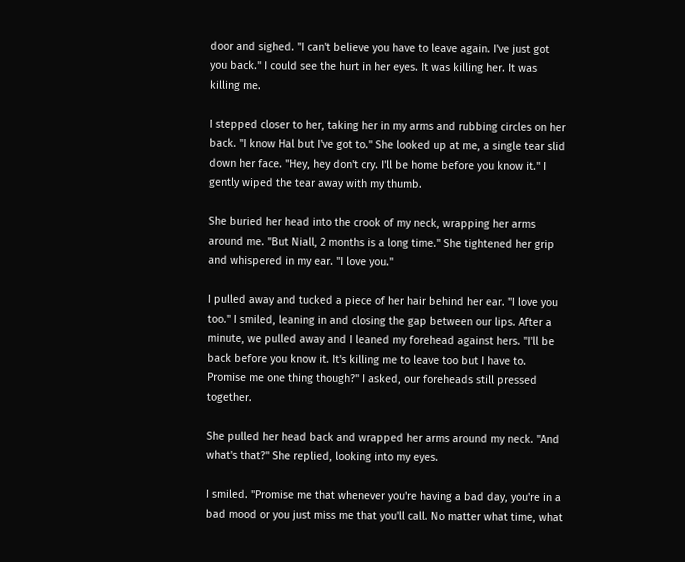door and sighed. "I can't believe you have to leave again. I've just got you back." I could see the hurt in her eyes. It was killing her. It was killing me.

I stepped closer to her, taking her in my arms and rubbing circles on her back. "I know Hal but I've got to." She looked up at me, a single tear slid down her face. "Hey, hey don't cry. I'll be home before you know it." I gently wiped the tear away with my thumb.

She buried her head into the crook of my neck, wrapping her arms around me. "But Niall, 2 months is a long time." She tightened her grip and whispered in my ear. "I love you."

I pulled away and tucked a piece of her hair behind her ear. "I love you too." I smiled, leaning in and closing the gap between our lips. After a minute, we pulled away and I leaned my forehead against hers. "I'll be back before you know it. It's killing me to leave too but I have to. Promise me one thing though?" I asked, our foreheads still pressed together.

She pulled her head back and wrapped her arms around my neck. "And what's that?" She replied, looking into my eyes.

I smiled. "Promise me that whenever you're having a bad day, you're in a bad mood or you just miss me that you'll call. No matter what time, what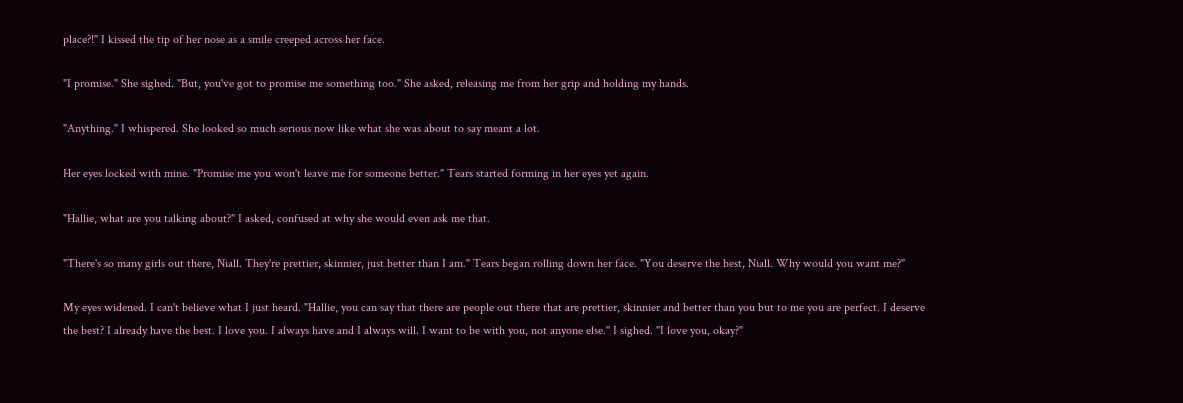place?!" I kissed the tip of her nose as a smile creeped across her face.

"I promise." She sighed. "But, you've got to promise me something too." She asked, releasing me from her grip and holding my hands.

"Anything." I whispered. She looked so much serious now like what she was about to say meant a lot.

Her eyes locked with mine. "Promise me you won't leave me for someone better." Tears started forming in her eyes yet again.

"Hallie, what are you talking about?" I asked, confused at why she would even ask me that.

"There's so many girls out there, Niall. They're prettier, skinnier, just better than I am." Tears began rolling down her face. "You deserve the best, Niall. Why would you want me?"

My eyes widened. I can't believe what I just heard. "Hallie, you can say that there are people out there that are prettier, skinnier and better than you but to me you are perfect. I deserve the best? I already have the best. I love you. I always have and I always will. I want to be with you, not anyone else." I sighed. "I love you, okay?"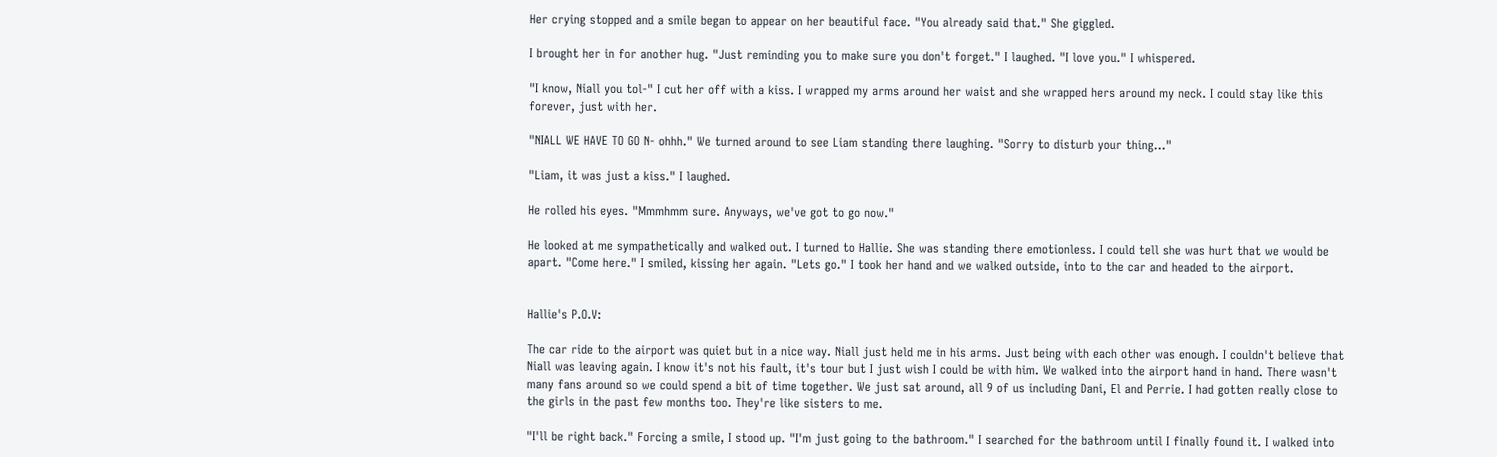Her crying stopped and a smile began to appear on her beautiful face. "You already said that." She giggled.

I brought her in for another hug. "Just reminding you to make sure you don't forget." I laughed. "I love you." I whispered.

"I know, Niall you tol-" I cut her off with a kiss. I wrapped my arms around her waist and she wrapped hers around my neck. I could stay like this forever, just with her.

"NIALL WE HAVE TO GO N- ohhh." We turned around to see Liam standing there laughing. "Sorry to disturb your thing..."

"Liam, it was just a kiss." I laughed.

He rolled his eyes. "Mmmhmm sure. Anyways, we've got to go now."

He looked at me sympathetically and walked out. I turned to Hallie. She was standing there emotionless. I could tell she was hurt that we would be apart. "Come here." I smiled, kissing her again. "Lets go." I took her hand and we walked outside, into to the car and headed to the airport.


Hallie's P.O.V:

The car ride to the airport was quiet but in a nice way. Niall just held me in his arms. Just being with each other was enough. I couldn't believe that Niall was leaving again. I know it's not his fault, it's tour but I just wish I could be with him. We walked into the airport hand in hand. There wasn't many fans around so we could spend a bit of time together. We just sat around, all 9 of us including Dani, El and Perrie. I had gotten really close to the girls in the past few months too. They're like sisters to me.

"I'll be right back." Forcing a smile, I stood up. "I'm just going to the bathroom." I searched for the bathroom until I finally found it. I walked into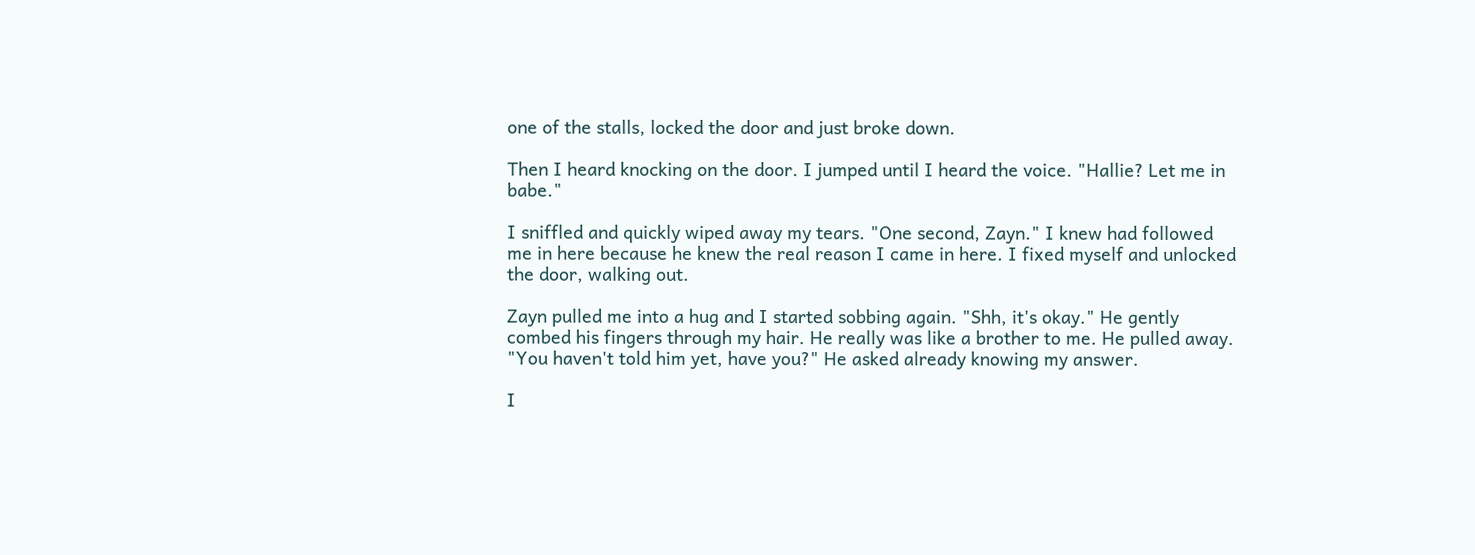one of the stalls, locked the door and just broke down.

Then I heard knocking on the door. I jumped until I heard the voice. "Hallie? Let me in babe."

I sniffled and quickly wiped away my tears. "One second, Zayn." I knew had followed me in here because he knew the real reason I came in here. I fixed myself and unlocked the door, walking out.

Zayn pulled me into a hug and I started sobbing again. "Shh, it's okay." He gently combed his fingers through my hair. He really was like a brother to me. He pulled away. "You haven't told him yet, have you?" He asked already knowing my answer.

I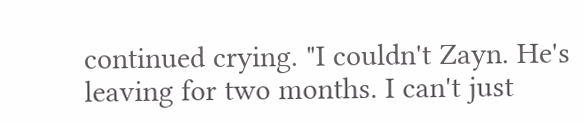continued crying. "I couldn't Zayn. He's leaving for two months. I can't just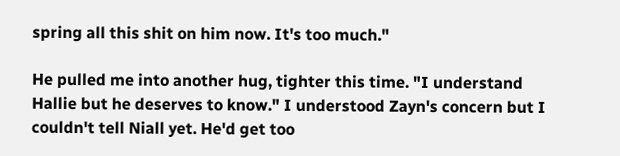spring all this shit on him now. It's too much."

He pulled me into another hug, tighter this time. "I understand Hallie but he deserves to know." I understood Zayn's concern but I couldn't tell Niall yet. He'd get too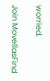worried.

Join MovellasFind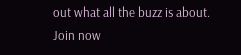out what all the buzz is about. Join now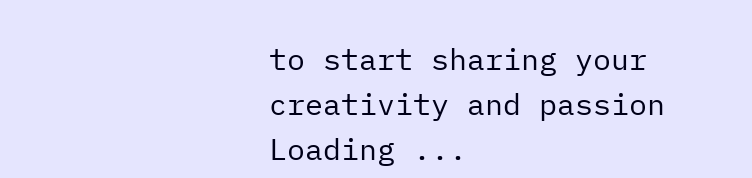to start sharing your creativity and passion
Loading ...